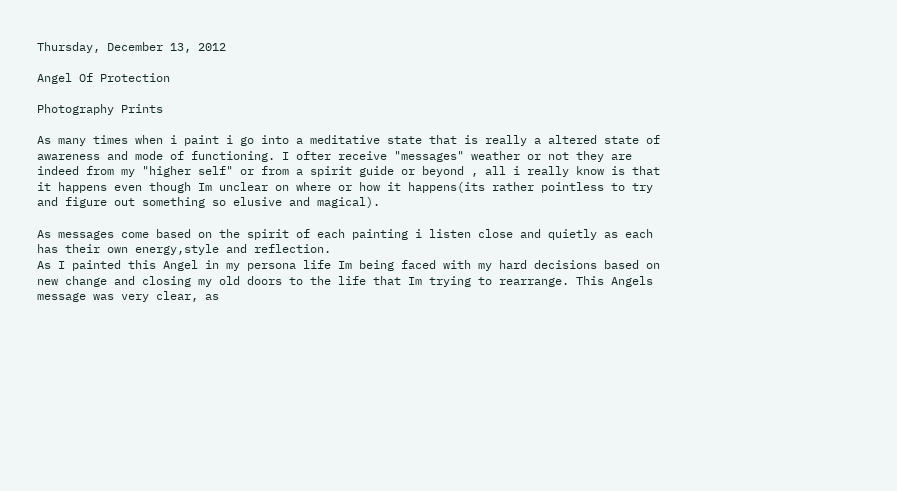Thursday, December 13, 2012

Angel Of Protection

Photography Prints

As many times when i paint i go into a meditative state that is really a altered state of awareness and mode of functioning. I ofter receive "messages" weather or not they are indeed from my "higher self" or from a spirit guide or beyond , all i really know is that it happens even though Im unclear on where or how it happens(its rather pointless to try and figure out something so elusive and magical).

As messages come based on the spirit of each painting i listen close and quietly as each has their own energy,style and reflection.
As I painted this Angel in my persona life Im being faced with my hard decisions based on new change and closing my old doors to the life that Im trying to rearrange. This Angels message was very clear, as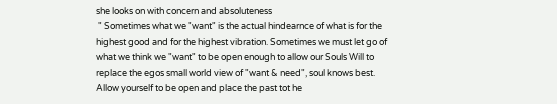she looks on with concern and absoluteness
 " Sometimes what we "want" is the actual hindearnce of what is for the highest good and for the highest vibration. Sometimes we must let go of what we think we "want" to be open enough to allow our Souls Will to replace the egos small world view of "want & need", soul knows best. Allow yourself to be open and place the past tot he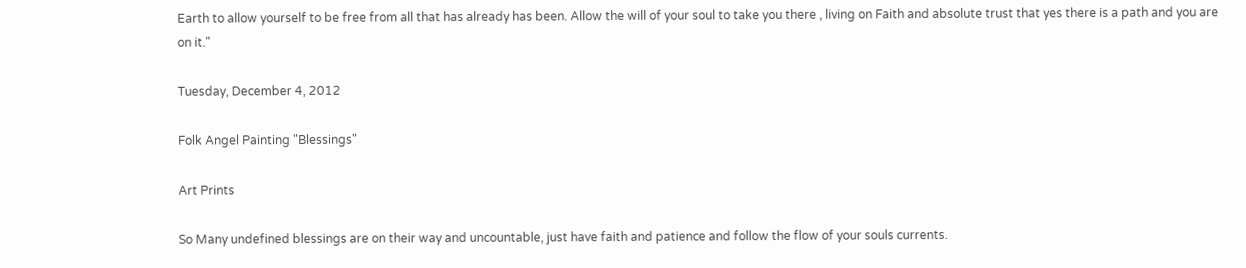Earth to allow yourself to be free from all that has already has been. Allow the will of your soul to take you there , living on Faith and absolute trust that yes there is a path and you are on it."

Tuesday, December 4, 2012

Folk Angel Painting "Blessings"

Art Prints

So Many undefined blessings are on their way and uncountable, just have faith and patience and follow the flow of your souls currents.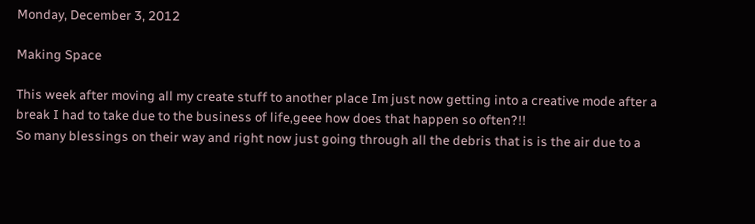Monday, December 3, 2012

Making Space

This week after moving all my create stuff to another place Im just now getting into a creative mode after a break I had to take due to the business of life,geee how does that happen so often?!!
So many blessings on their way and right now just going through all the debris that is is the air due to a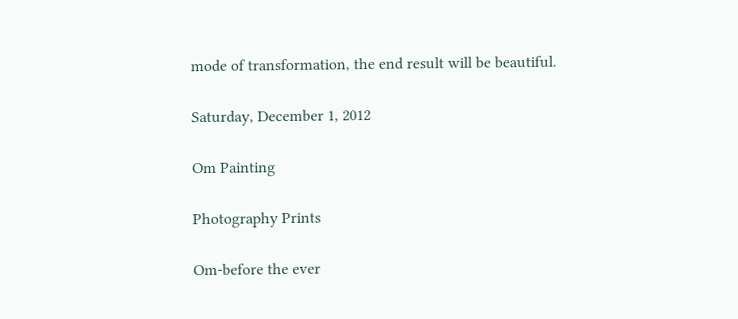mode of transformation, the end result will be beautiful.

Saturday, December 1, 2012

Om Painting

Photography Prints

Om-before the ever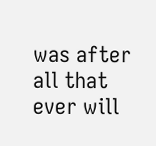was after all that ever will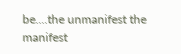be....the unmanifest the manifest